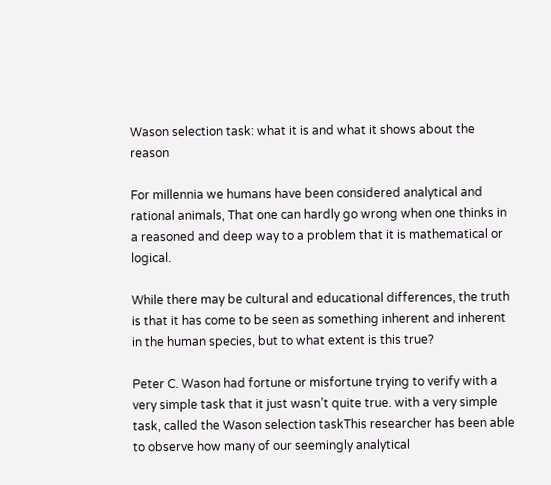Wason selection task: what it is and what it shows about the reason

For millennia we humans have been considered analytical and rational animals, That one can hardly go wrong when one thinks in a reasoned and deep way to a problem that it is mathematical or logical.

While there may be cultural and educational differences, the truth is that it has come to be seen as something inherent and inherent in the human species, but to what extent is this true?

Peter C. Wason had fortune or misfortune trying to verify with a very simple task that it just wasn’t quite true. with a very simple task, called the Wason selection taskThis researcher has been able to observe how many of our seemingly analytical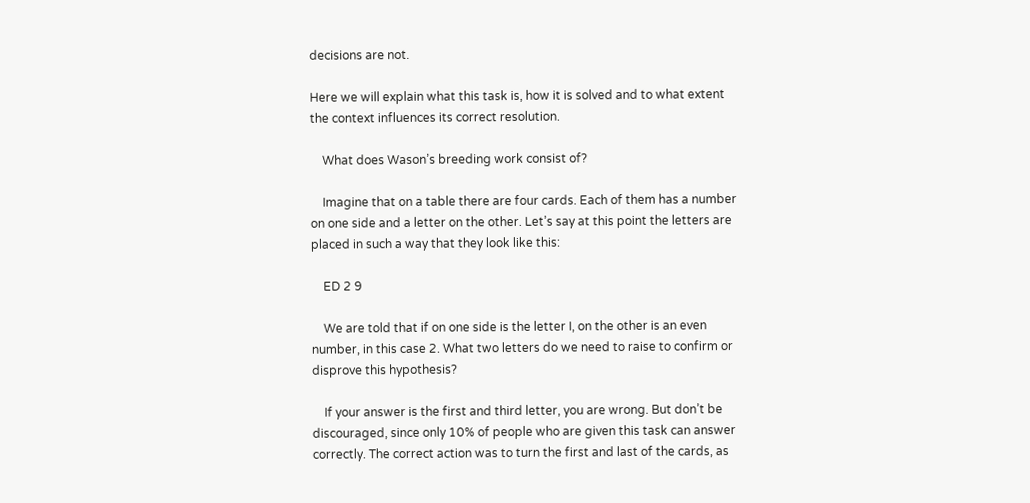decisions are not.

Here we will explain what this task is, how it is solved and to what extent the context influences its correct resolution.

    What does Wason’s breeding work consist of?

    Imagine that on a table there are four cards. Each of them has a number on one side and a letter on the other. Let’s say at this point the letters are placed in such a way that they look like this:

    ED 2 9

    We are told that if on one side is the letter I, on the other is an even number, in this case 2. What two letters do we need to raise to confirm or disprove this hypothesis?

    If your answer is the first and third letter, you are wrong. But don’t be discouraged, since only 10% of people who are given this task can answer correctly. The correct action was to turn the first and last of the cards, as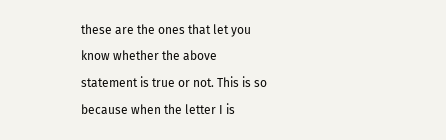these are the ones that let you know whether the above statement is true or not. This is so because when the letter I is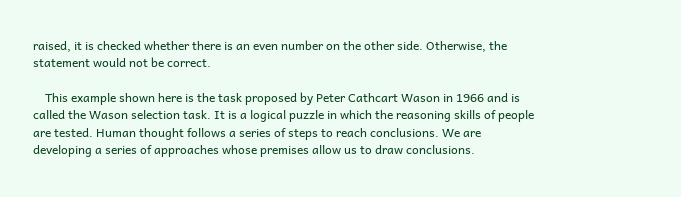raised, it is checked whether there is an even number on the other side. Otherwise, the statement would not be correct.

    This example shown here is the task proposed by Peter Cathcart Wason in 1966 and is called the Wason selection task. It is a logical puzzle in which the reasoning skills of people are tested. Human thought follows a series of steps to reach conclusions. We are developing a series of approaches whose premises allow us to draw conclusions.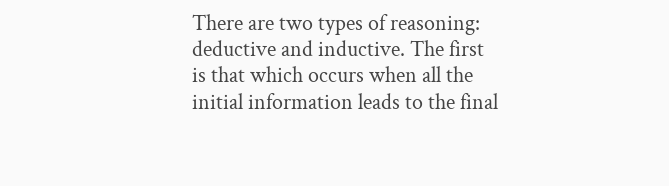There are two types of reasoning: deductive and inductive. The first is that which occurs when all the initial information leads to the final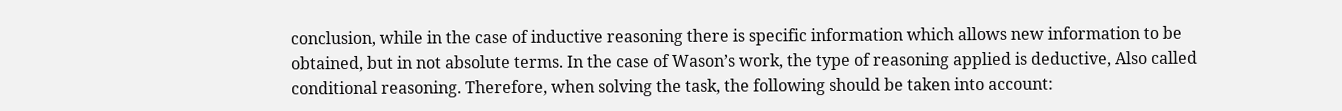conclusion, while in the case of inductive reasoning there is specific information which allows new information to be obtained, but in not absolute terms. In the case of Wason’s work, the type of reasoning applied is deductive, Also called conditional reasoning. Therefore, when solving the task, the following should be taken into account: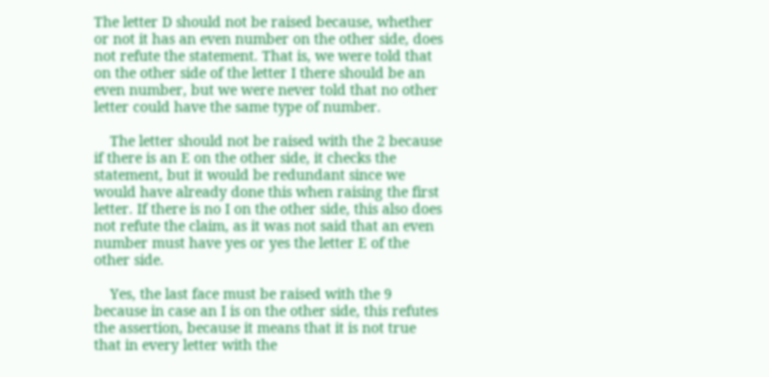The letter D should not be raised because, whether or not it has an even number on the other side, does not refute the statement. That is, we were told that on the other side of the letter I there should be an even number, but we were never told that no other letter could have the same type of number.

    The letter should not be raised with the 2 because if there is an E on the other side, it checks the statement, but it would be redundant since we would have already done this when raising the first letter. If there is no I on the other side, this also does not refute the claim, as it was not said that an even number must have yes or yes the letter E of the other side.

    Yes, the last face must be raised with the 9 because in case an I is on the other side, this refutes the assertion, because it means that it is not true that in every letter with the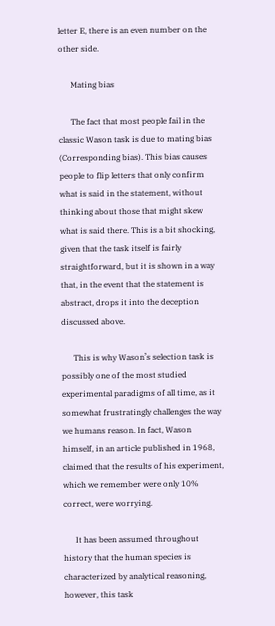letter E, there is an even number on the other side.

      Mating bias

      The fact that most people fail in the classic Wason task is due to mating bias (Corresponding bias). This bias causes people to flip letters that only confirm what is said in the statement, without thinking about those that might skew what is said there. This is a bit shocking, given that the task itself is fairly straightforward, but it is shown in a way that, in the event that the statement is abstract, drops it into the deception discussed above.

      This is why Wason’s selection task is possibly one of the most studied experimental paradigms of all time, as it somewhat frustratingly challenges the way we humans reason. In fact, Wason himself, in an article published in 1968, claimed that the results of his experiment, which we remember were only 10% correct, were worrying.

      It has been assumed throughout history that the human species is characterized by analytical reasoning, however, this task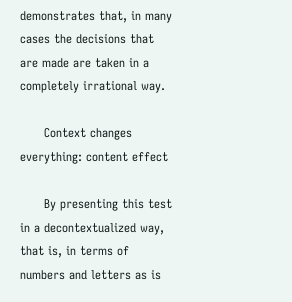demonstrates that, in many cases the decisions that are made are taken in a completely irrational way.

      Context changes everything: content effect

      By presenting this test in a decontextualized way, that is, in terms of numbers and letters as is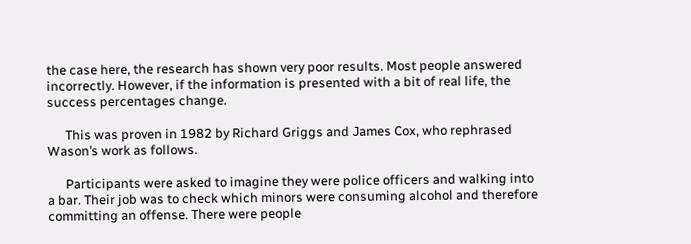the case here, the research has shown very poor results. Most people answered incorrectly. However, if the information is presented with a bit of real life, the success percentages change.

      This was proven in 1982 by Richard Griggs and James Cox, who rephrased Wason’s work as follows.

      Participants were asked to imagine they were police officers and walking into a bar. Their job was to check which minors were consuming alcohol and therefore committing an offense. There were people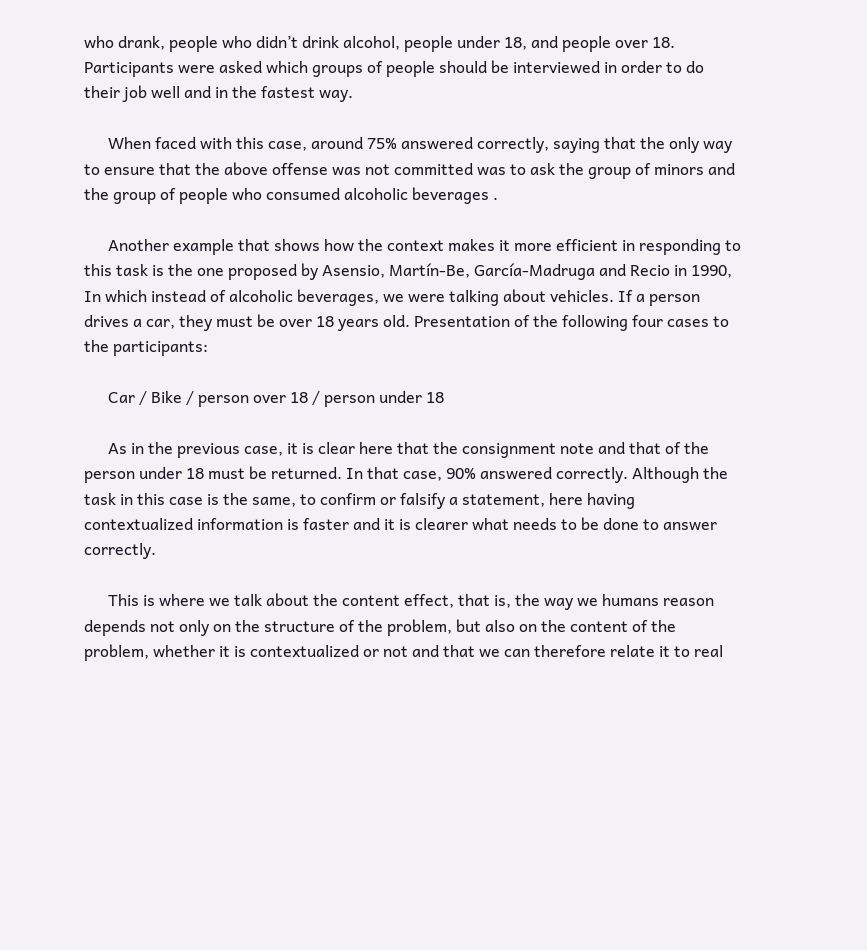who drank, people who didn’t drink alcohol, people under 18, and people over 18. Participants were asked which groups of people should be interviewed in order to do their job well and in the fastest way.

      When faced with this case, around 75% answered correctly, saying that the only way to ensure that the above offense was not committed was to ask the group of minors and the group of people who consumed alcoholic beverages .

      Another example that shows how the context makes it more efficient in responding to this task is the one proposed by Asensio, Martín-Be, García-Madruga and Recio in 1990, In which instead of alcoholic beverages, we were talking about vehicles. If a person drives a car, they must be over 18 years old. Presentation of the following four cases to the participants:

      Car / Bike / person over 18 / person under 18

      As in the previous case, it is clear here that the consignment note and that of the person under 18 must be returned. In that case, 90% answered correctly. Although the task in this case is the same, to confirm or falsify a statement, here having contextualized information is faster and it is clearer what needs to be done to answer correctly.

      This is where we talk about the content effect, that is, the way we humans reason depends not only on the structure of the problem, but also on the content of the problem, whether it is contextualized or not and that we can therefore relate it to real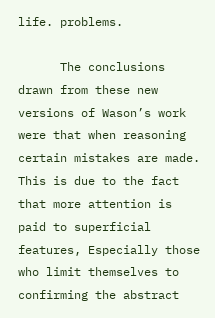life. problems.

      The conclusions drawn from these new versions of Wason’s work were that when reasoning certain mistakes are made. This is due to the fact that more attention is paid to superficial features, Especially those who limit themselves to confirming the abstract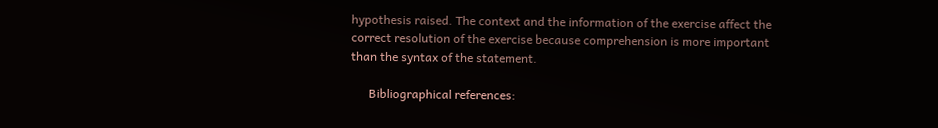hypothesis raised. The context and the information of the exercise affect the correct resolution of the exercise because comprehension is more important than the syntax of the statement.

      Bibliographical references: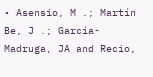• Asensio, M .; Martín Be, J .; García-Madruga, JA and Recio,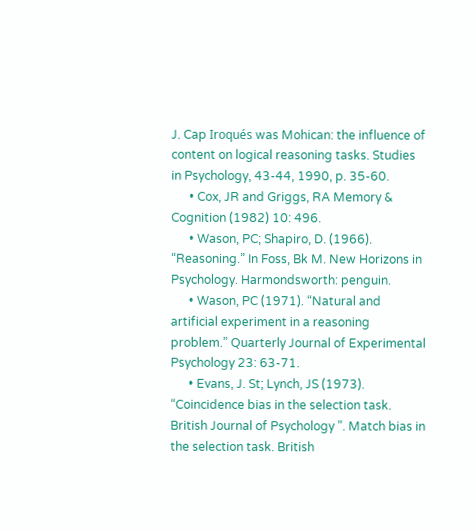J. Cap Iroqués was Mohican: the influence of content on logical reasoning tasks. Studies in Psychology, 43-44, 1990, p. 35-60.
      • Cox, JR and Griggs, RA Memory & Cognition (1982) 10: 496.
      • Wason, PC; Shapiro, D. (1966). “Reasoning.” In Foss, Bk M. New Horizons in Psychology. Harmondsworth: penguin.
      • Wason, PC (1971). “Natural and artificial experiment in a reasoning problem.” Quarterly Journal of Experimental Psychology 23: 63-71.
      • Evans, J. St; Lynch, JS (1973). “Coincidence bias in the selection task. British Journal of Psychology ”. Match bias in the selection task. British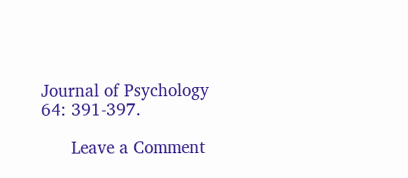Journal of Psychology 64: 391-397.

      Leave a Comment